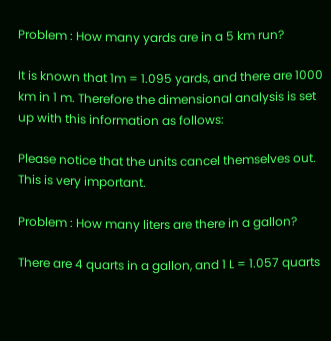Problem : How many yards are in a 5 km run?

It is known that 1m = 1.095 yards, and there are 1000 km in 1 m. Therefore the dimensional analysis is set up with this information as follows:

Please notice that the units cancel themselves out. This is very important.

Problem : How many liters are there in a gallon?

There are 4 quarts in a gallon, and 1 L = 1.057 quarts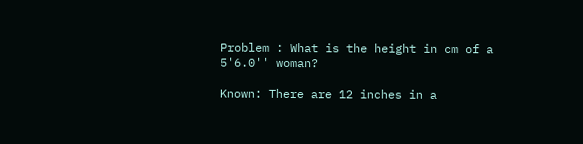Problem : What is the height in cm of a 5'6.0'' woman?

Known: There are 12 inches in a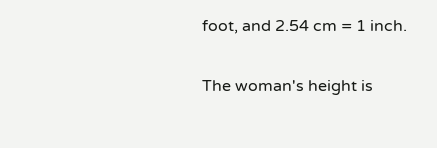foot, and 2.54 cm = 1 inch.

The woman's height is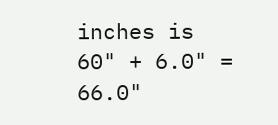inches is 60" + 6.0" = 66.0"